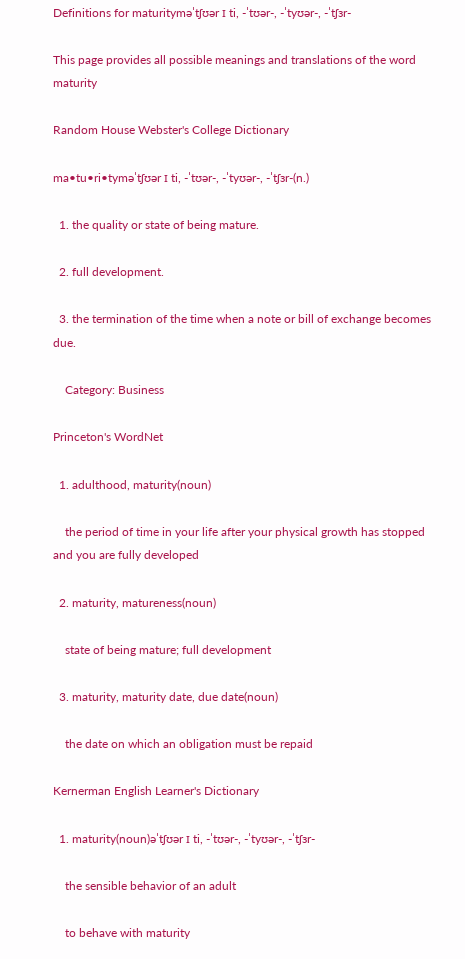Definitions for maturityməˈtʃʊər ɪ ti, -ˈtʊər-, -ˈtyʊər-, -ˈtʃɜr-

This page provides all possible meanings and translations of the word maturity

Random House Webster's College Dictionary

ma•tu•ri•tyməˈtʃʊər ɪ ti, -ˈtʊər-, -ˈtyʊər-, -ˈtʃɜr-(n.)

  1. the quality or state of being mature.

  2. full development.

  3. the termination of the time when a note or bill of exchange becomes due.

    Category: Business

Princeton's WordNet

  1. adulthood, maturity(noun)

    the period of time in your life after your physical growth has stopped and you are fully developed

  2. maturity, matureness(noun)

    state of being mature; full development

  3. maturity, maturity date, due date(noun)

    the date on which an obligation must be repaid

Kernerman English Learner's Dictionary

  1. maturity(noun)əˈtʃʊər ɪ ti, -ˈtʊər-, -ˈtyʊər-, -ˈtʃɜr-

    the sensible behavior of an adult

    to behave with maturity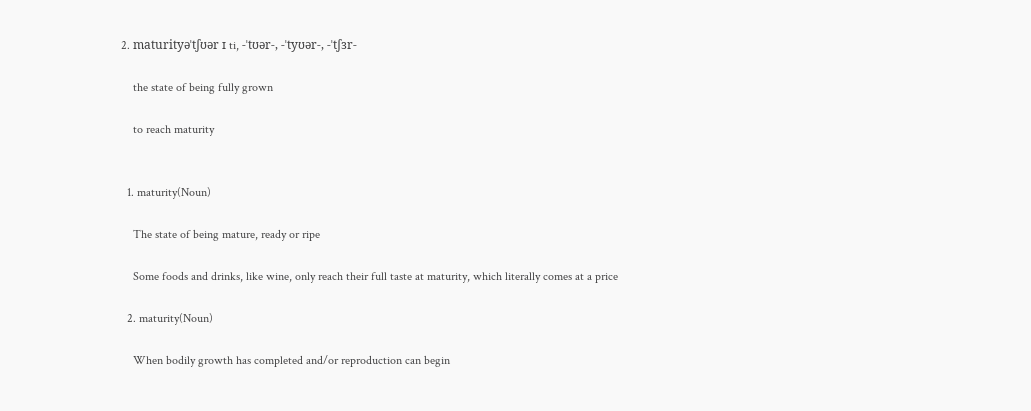2. maturityəˈtʃʊər ɪ ti, -ˈtʊər-, -ˈtyʊər-, -ˈtʃɜr-

    the state of being fully grown

    to reach maturity


  1. maturity(Noun)

    The state of being mature, ready or ripe

    Some foods and drinks, like wine, only reach their full taste at maturity, which literally comes at a price

  2. maturity(Noun)

    When bodily growth has completed and/or reproduction can begin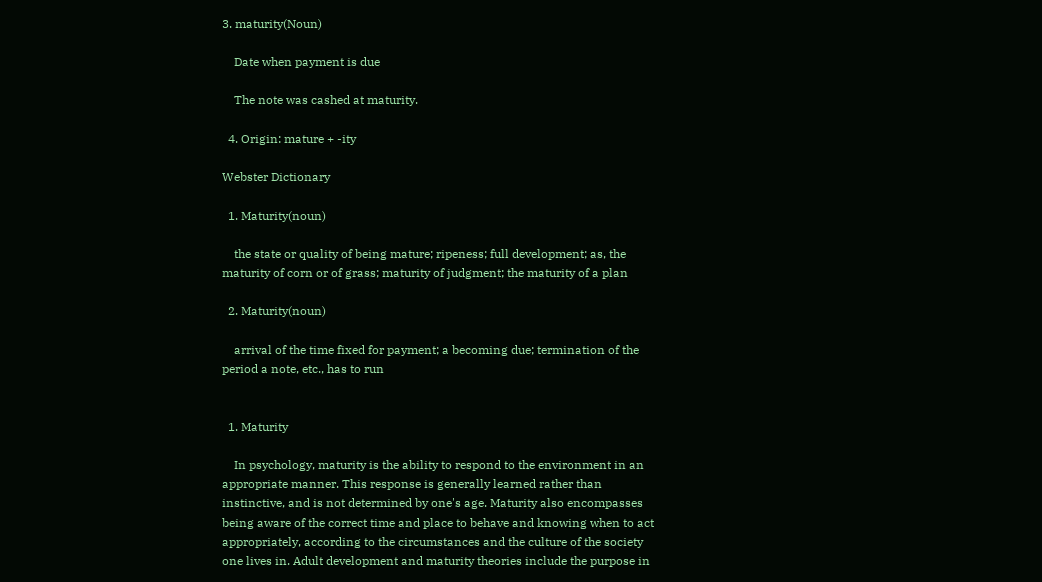3. maturity(Noun)

    Date when payment is due

    The note was cashed at maturity.

  4. Origin: mature + -ity

Webster Dictionary

  1. Maturity(noun)

    the state or quality of being mature; ripeness; full development; as, the maturity of corn or of grass; maturity of judgment; the maturity of a plan

  2. Maturity(noun)

    arrival of the time fixed for payment; a becoming due; termination of the period a note, etc., has to run


  1. Maturity

    In psychology, maturity is the ability to respond to the environment in an appropriate manner. This response is generally learned rather than instinctive, and is not determined by one's age. Maturity also encompasses being aware of the correct time and place to behave and knowing when to act appropriately, according to the circumstances and the culture of the society one lives in. Adult development and maturity theories include the purpose in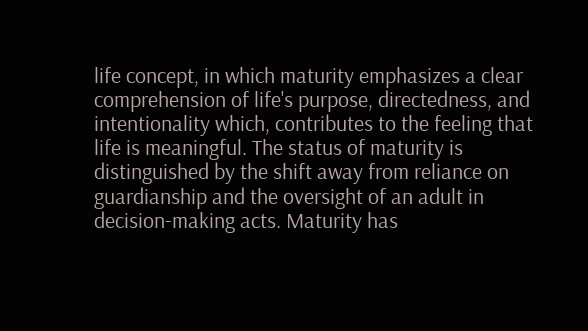life concept, in which maturity emphasizes a clear comprehension of life's purpose, directedness, and intentionality which, contributes to the feeling that life is meaningful. The status of maturity is distinguished by the shift away from reliance on guardianship and the oversight of an adult in decision-making acts. Maturity has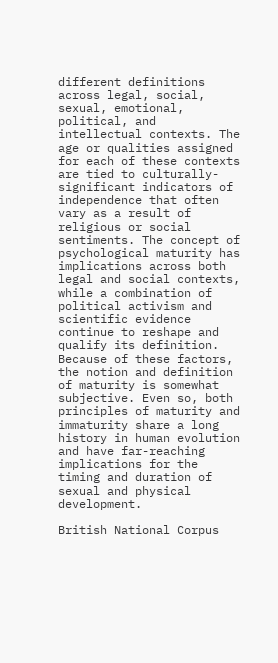different definitions across legal, social, sexual, emotional, political, and intellectual contexts. The age or qualities assigned for each of these contexts are tied to culturally-significant indicators of independence that often vary as a result of religious or social sentiments. The concept of psychological maturity has implications across both legal and social contexts, while a combination of political activism and scientific evidence continue to reshape and qualify its definition. Because of these factors, the notion and definition of maturity is somewhat subjective. Even so, both principles of maturity and immaturity share a long history in human evolution and have far-reaching implications for the timing and duration of sexual and physical development.

British National Corpus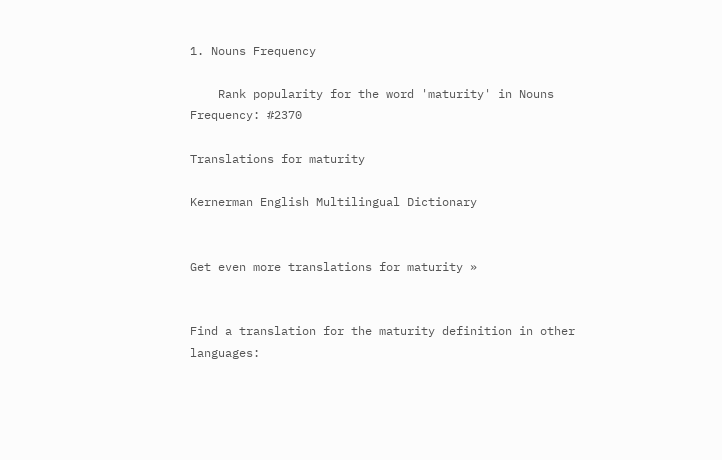1. Nouns Frequency

    Rank popularity for the word 'maturity' in Nouns Frequency: #2370

Translations for maturity

Kernerman English Multilingual Dictionary


Get even more translations for maturity »


Find a translation for the maturity definition in other languages: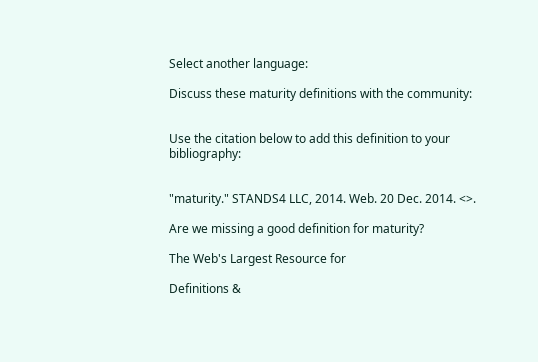Select another language:

Discuss these maturity definitions with the community:


Use the citation below to add this definition to your bibliography:


"maturity." STANDS4 LLC, 2014. Web. 20 Dec. 2014. <>.

Are we missing a good definition for maturity?

The Web's Largest Resource for

Definitions &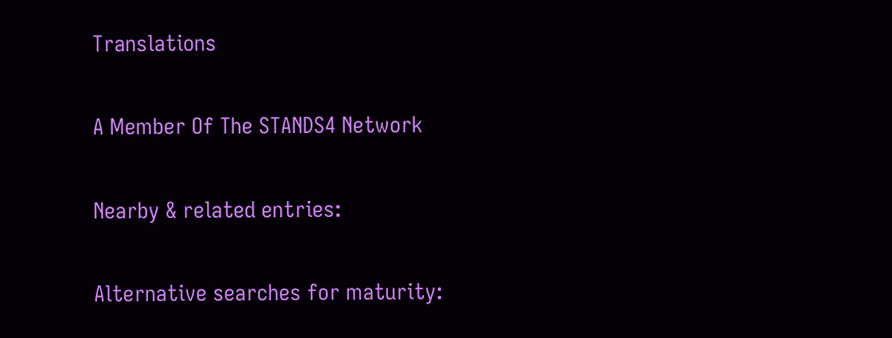Translations

A Member Of The STANDS4 Network

Nearby & related entries:

Alternative searches for maturity: